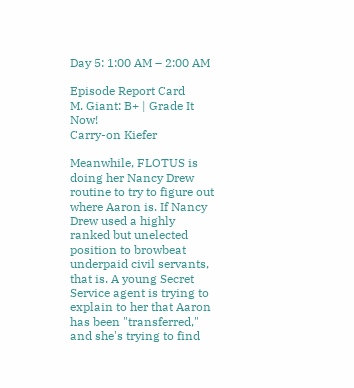Day 5: 1:00 AM – 2:00 AM

Episode Report Card
M. Giant: B+ | Grade It Now!
Carry-on Kiefer

Meanwhile, FLOTUS is doing her Nancy Drew routine to try to figure out where Aaron is. If Nancy Drew used a highly ranked but unelected position to browbeat underpaid civil servants, that is. A young Secret Service agent is trying to explain to her that Aaron has been "transferred," and she's trying to find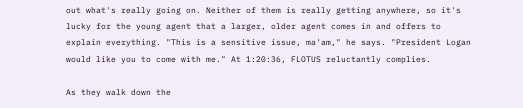out what's really going on. Neither of them is really getting anywhere, so it's lucky for the young agent that a larger, older agent comes in and offers to explain everything. "This is a sensitive issue, ma'am," he says. "President Logan would like you to come with me." At 1:20:36, FLOTUS reluctantly complies.

As they walk down the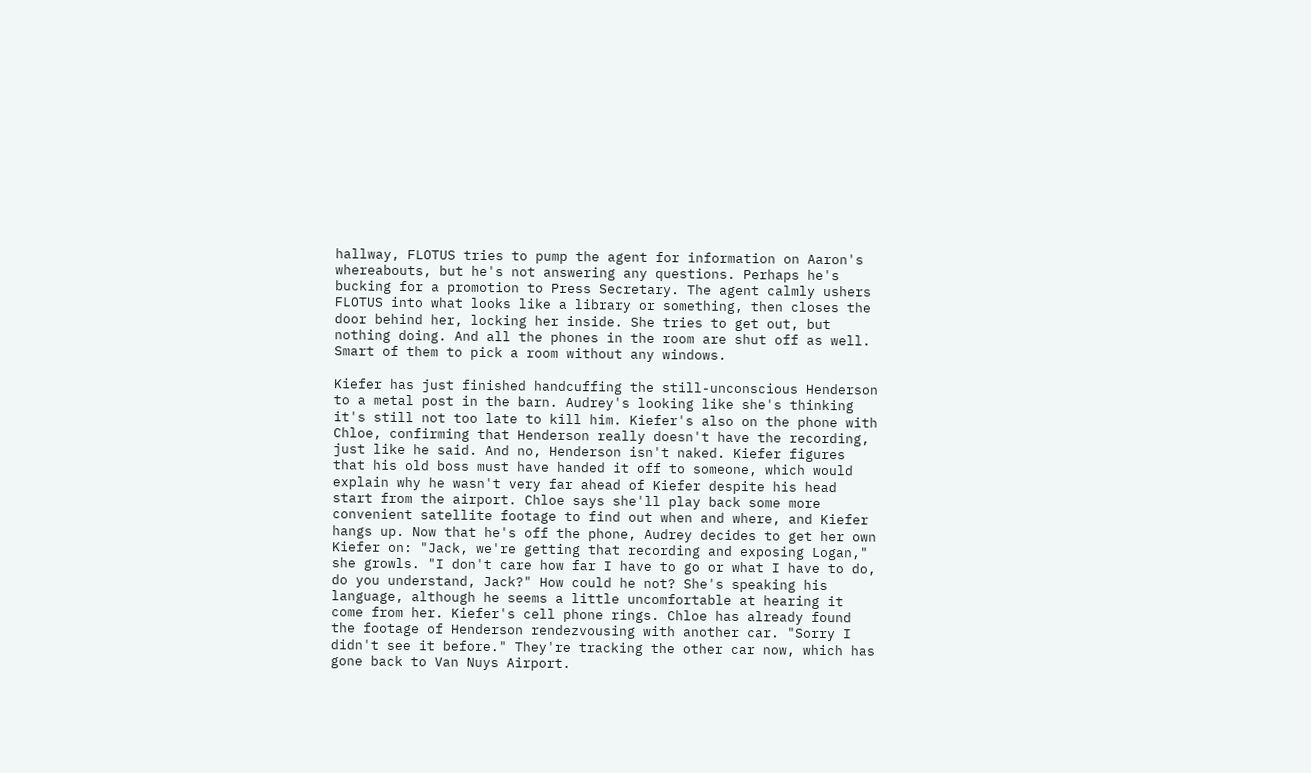hallway, FLOTUS tries to pump the agent for information on Aaron's whereabouts, but he's not answering any questions. Perhaps he's bucking for a promotion to Press Secretary. The agent calmly ushers FLOTUS into what looks like a library or something, then closes the door behind her, locking her inside. She tries to get out, but nothing doing. And all the phones in the room are shut off as well. Smart of them to pick a room without any windows.

Kiefer has just finished handcuffing the still-unconscious Henderson to a metal post in the barn. Audrey's looking like she's thinking it's still not too late to kill him. Kiefer's also on the phone with Chloe, confirming that Henderson really doesn't have the recording, just like he said. And no, Henderson isn't naked. Kiefer figures that his old boss must have handed it off to someone, which would explain why he wasn't very far ahead of Kiefer despite his head start from the airport. Chloe says she'll play back some more convenient satellite footage to find out when and where, and Kiefer hangs up. Now that he's off the phone, Audrey decides to get her own Kiefer on: "Jack, we're getting that recording and exposing Logan," she growls. "I don't care how far I have to go or what I have to do, do you understand, Jack?" How could he not? She's speaking his language, although he seems a little uncomfortable at hearing it come from her. Kiefer's cell phone rings. Chloe has already found the footage of Henderson rendezvousing with another car. "Sorry I didn't see it before." They're tracking the other car now, which has gone back to Van Nuys Airport.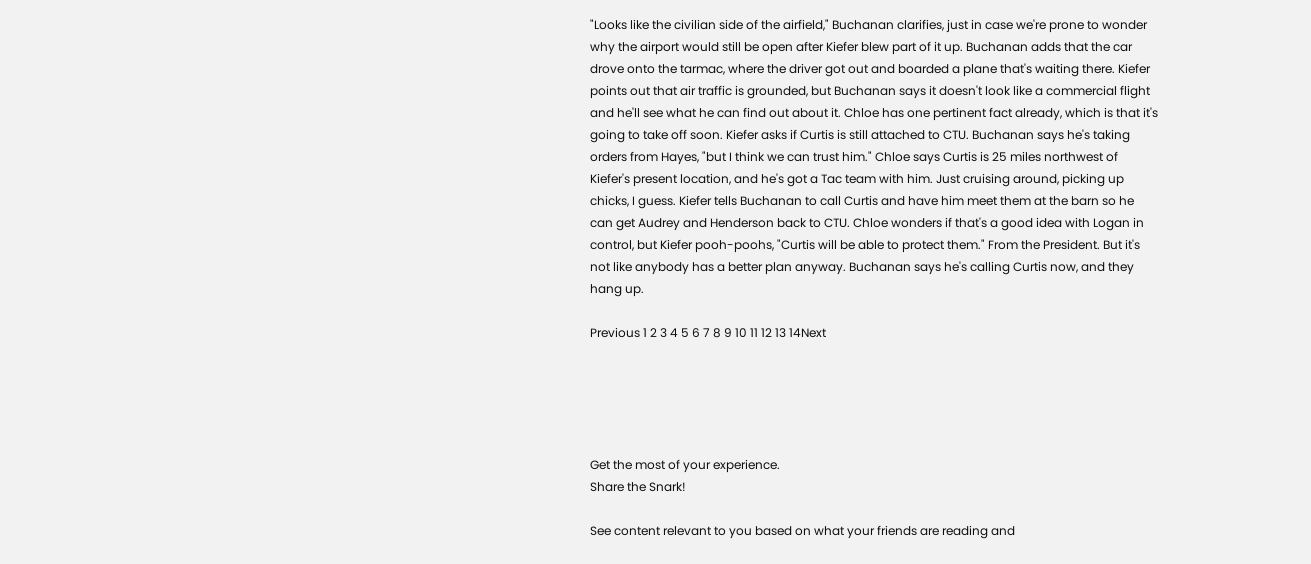"Looks like the civilian side of the airfield," Buchanan clarifies, just in case we're prone to wonder why the airport would still be open after Kiefer blew part of it up. Buchanan adds that the car drove onto the tarmac, where the driver got out and boarded a plane that's waiting there. Kiefer points out that air traffic is grounded, but Buchanan says it doesn't look like a commercial flight and he'll see what he can find out about it. Chloe has one pertinent fact already, which is that it's going to take off soon. Kiefer asks if Curtis is still attached to CTU. Buchanan says he's taking orders from Hayes, "but I think we can trust him." Chloe says Curtis is 25 miles northwest of Kiefer's present location, and he's got a Tac team with him. Just cruising around, picking up chicks, I guess. Kiefer tells Buchanan to call Curtis and have him meet them at the barn so he can get Audrey and Henderson back to CTU. Chloe wonders if that's a good idea with Logan in control, but Kiefer pooh-poohs, "Curtis will be able to protect them." From the President. But it's not like anybody has a better plan anyway. Buchanan says he's calling Curtis now, and they hang up.

Previous 1 2 3 4 5 6 7 8 9 10 11 12 13 14Next





Get the most of your experience.
Share the Snark!

See content relevant to you based on what your friends are reading and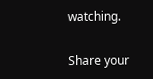watching.

Share your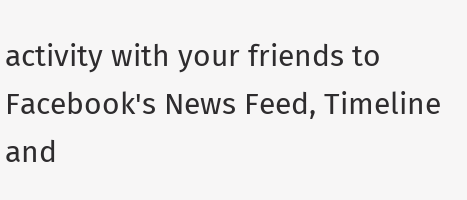activity with your friends to Facebook's News Feed, Timeline and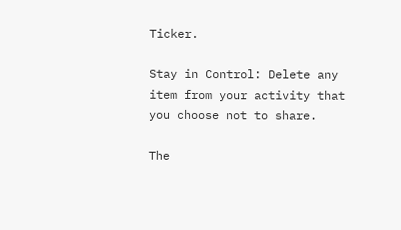Ticker.

Stay in Control: Delete any item from your activity that you choose not to share.

The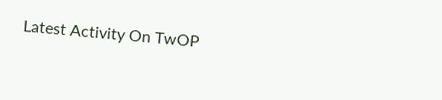Latest Activity On TwOP